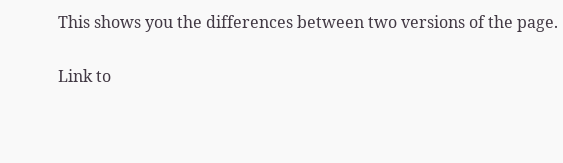This shows you the differences between two versions of the page.

Link to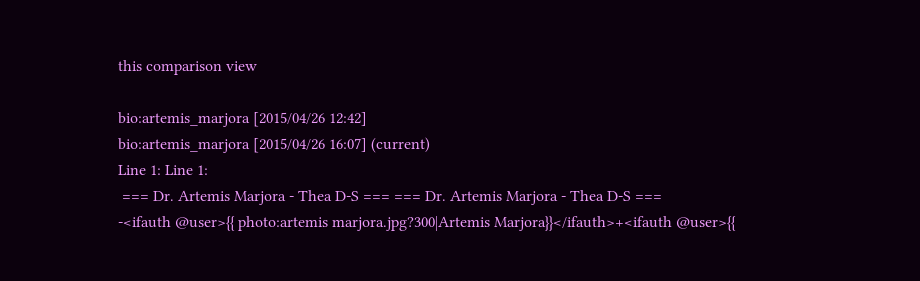this comparison view

bio:artemis_marjora [2015/04/26 12:42]
bio:artemis_marjora [2015/04/26 16:07] (current)
Line 1: Line 1:
 === Dr. Artemis Marjora - Thea D-S === === Dr. Artemis Marjora - Thea D-S ===
-<ifauth @user>{{ photo:artemis marjora.jpg?300|Artemis Marjora}}</ifauth>+<ifauth @user>{{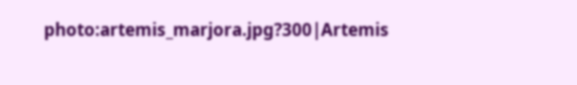photo:artemis_marjora.jpg?300|Artemis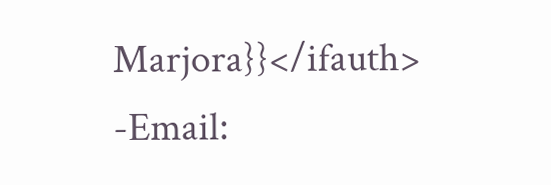Marjora}}</ifauth>
-Email: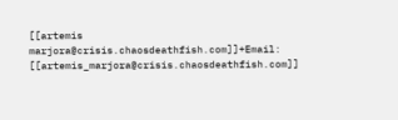[[artemis marjora@crisis.chaosdeathfish.com]]+Email: [[artemis_marjora@crisis.chaosdeathfish.com]]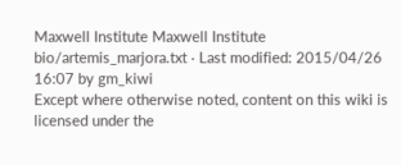Maxwell Institute Maxwell Institute
bio/artemis_marjora.txt · Last modified: 2015/04/26 16:07 by gm_kiwi
Except where otherwise noted, content on this wiki is licensed under the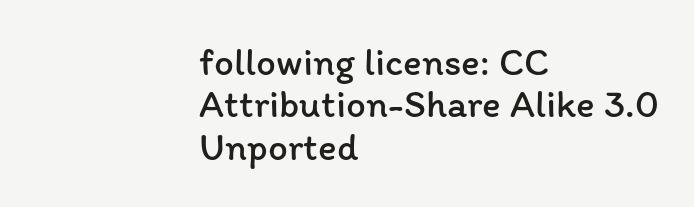following license: CC Attribution-Share Alike 3.0 Unported